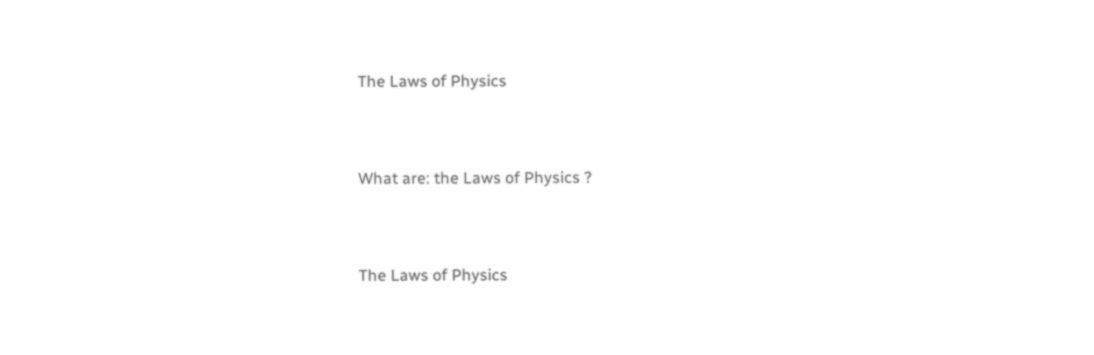The Laws of Physics


What are: the Laws of Physics ?


The Laws of Physics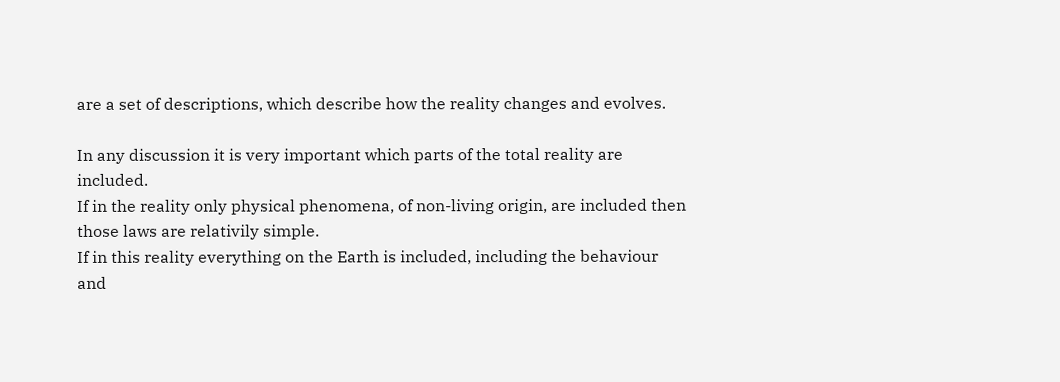are a set of descriptions, which describe how the reality changes and evolves.

In any discussion it is very important which parts of the total reality are included.
If in the reality only physical phenomena, of non-living origin, are included then those laws are relativily simple.
If in this reality everything on the Earth is included, including the behaviour and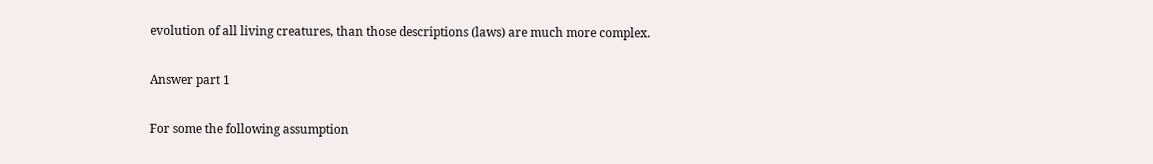evolution of all living creatures, than those descriptions (laws) are much more complex.

Answer part 1

For some the following assumption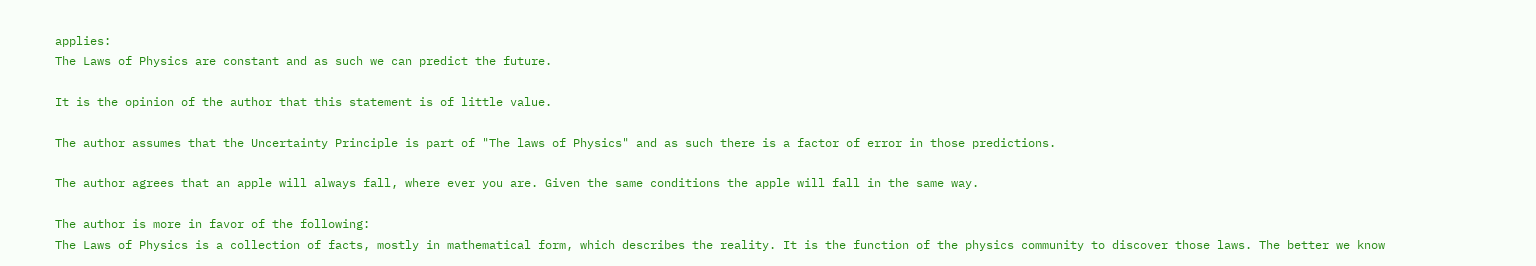applies:
The Laws of Physics are constant and as such we can predict the future.

It is the opinion of the author that this statement is of little value.

The author assumes that the Uncertainty Principle is part of "The laws of Physics" and as such there is a factor of error in those predictions.

The author agrees that an apple will always fall, where ever you are. Given the same conditions the apple will fall in the same way.

The author is more in favor of the following:
The Laws of Physics is a collection of facts, mostly in mathematical form, which describes the reality. It is the function of the physics community to discover those laws. The better we know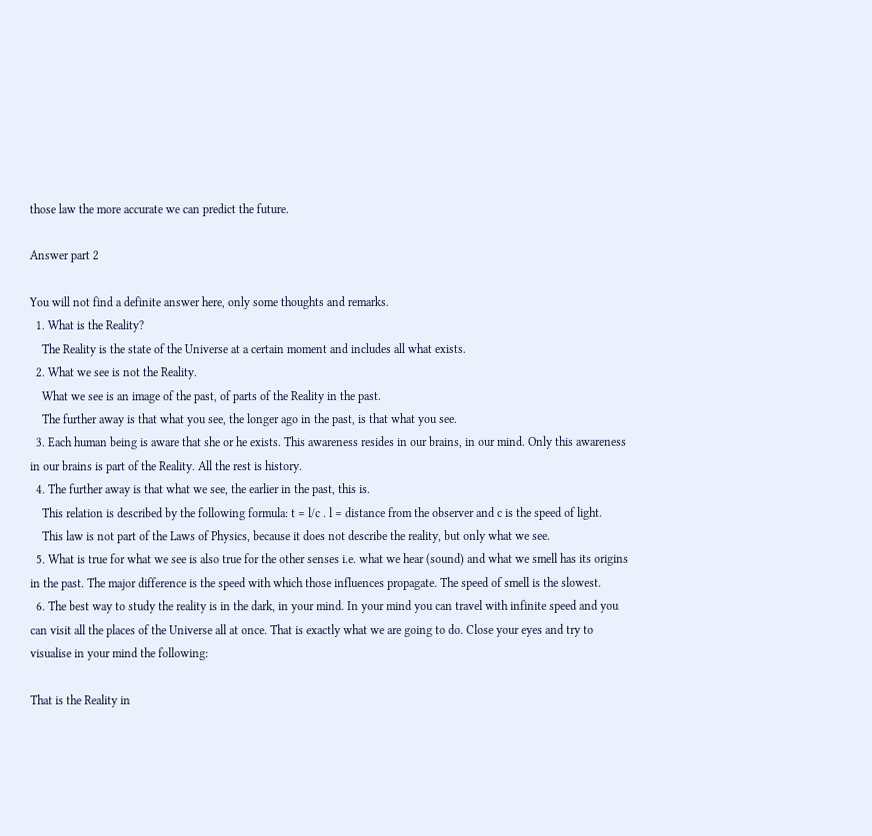those law the more accurate we can predict the future.

Answer part 2

You will not find a definite answer here, only some thoughts and remarks.
  1. What is the Reality?
    The Reality is the state of the Universe at a certain moment and includes all what exists.
  2. What we see is not the Reality.
    What we see is an image of the past, of parts of the Reality in the past.
    The further away is that what you see, the longer ago in the past, is that what you see.
  3. Each human being is aware that she or he exists. This awareness resides in our brains, in our mind. Only this awareness in our brains is part of the Reality. All the rest is history.
  4. The further away is that what we see, the earlier in the past, this is.
    This relation is described by the following formula: t = l/c . l = distance from the observer and c is the speed of light.
    This law is not part of the Laws of Physics, because it does not describe the reality, but only what we see.
  5. What is true for what we see is also true for the other senses i.e. what we hear (sound) and what we smell has its origins in the past. The major difference is the speed with which those influences propagate. The speed of smell is the slowest.
  6. The best way to study the reality is in the dark, in your mind. In your mind you can travel with infinite speed and you can visit all the places of the Universe all at once. That is exactly what we are going to do. Close your eyes and try to visualise in your mind the following:

That is the Reality in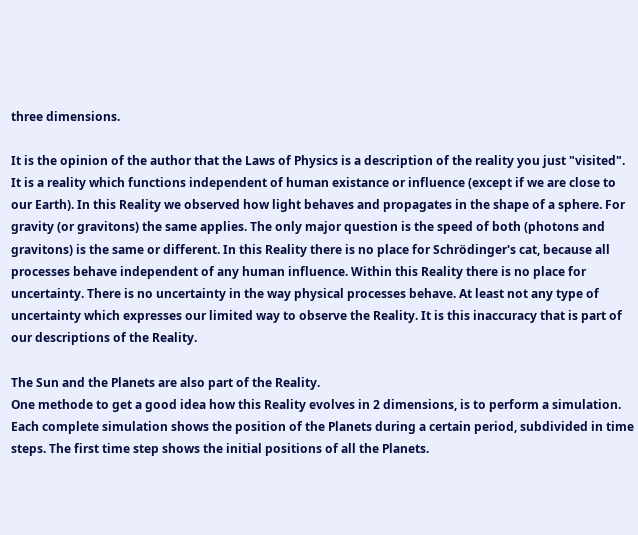three dimensions.

It is the opinion of the author that the Laws of Physics is a description of the reality you just "visited". It is a reality which functions independent of human existance or influence (except if we are close to our Earth). In this Reality we observed how light behaves and propagates in the shape of a sphere. For gravity (or gravitons) the same applies. The only major question is the speed of both (photons and gravitons) is the same or different. In this Reality there is no place for Schrödinger's cat, because all processes behave independent of any human influence. Within this Reality there is no place for uncertainty. There is no uncertainty in the way physical processes behave. At least not any type of uncertainty which expresses our limited way to observe the Reality. It is this inaccuracy that is part of our descriptions of the Reality.

The Sun and the Planets are also part of the Reality.
One methode to get a good idea how this Reality evolves in 2 dimensions, is to perform a simulation. Each complete simulation shows the position of the Planets during a certain period, subdivided in time steps. The first time step shows the initial positions of all the Planets.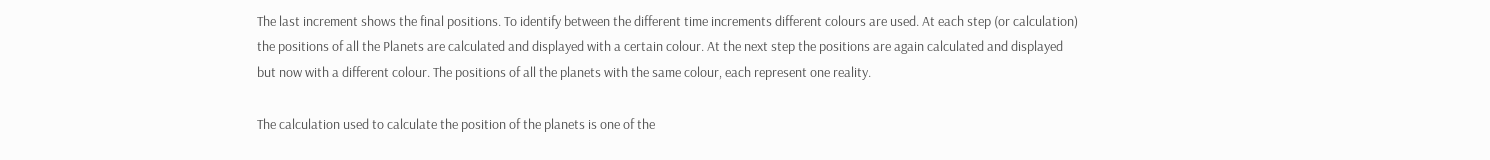The last increment shows the final positions. To identify between the different time increments different colours are used. At each step (or calculation) the positions of all the Planets are calculated and displayed with a certain colour. At the next step the positions are again calculated and displayed but now with a different colour. The positions of all the planets with the same colour, each represent one reality.

The calculation used to calculate the position of the planets is one of the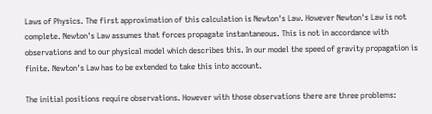Laws of Physics. The first approximation of this calculation is Newton's Law. However Newton's Law is not complete. Newton's Law assumes that forces propagate instantaneous. This is not in accordance with observations and to our physical model which describes this. In our model the speed of gravity propagation is finite. Newton's Law has to be extended to take this into account.

The initial positions require observations. However with those observations there are three problems: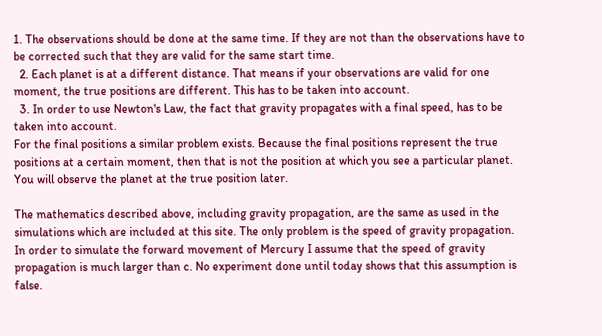1. The observations should be done at the same time. If they are not than the observations have to be corrected such that they are valid for the same start time.
  2. Each planet is at a different distance. That means if your observations are valid for one moment, the true positions are different. This has to be taken into account.
  3. In order to use Newton's Law, the fact that gravity propagates with a final speed, has to be taken into account.
For the final positions a similar problem exists. Because the final positions represent the true positions at a certain moment, then that is not the position at which you see a particular planet. You will observe the planet at the true position later.

The mathematics described above, including gravity propagation, are the same as used in the simulations which are included at this site. The only problem is the speed of gravity propagation. In order to simulate the forward movement of Mercury I assume that the speed of gravity propagation is much larger than c. No experiment done until today shows that this assumption is false.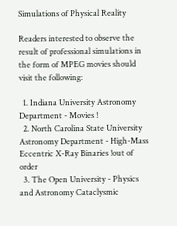Simulations of Physical Reality

Readers interested to observe the result of professional simulations in the form of MPEG movies should visit the following:

  1. Indiana University Astronomy Department - Movies !
  2. North Carolina State University Astronomy Department - High-Mass Eccentric X-Ray Binaries !out of order
  3. The Open University - Physics and Astronomy Cataclysmic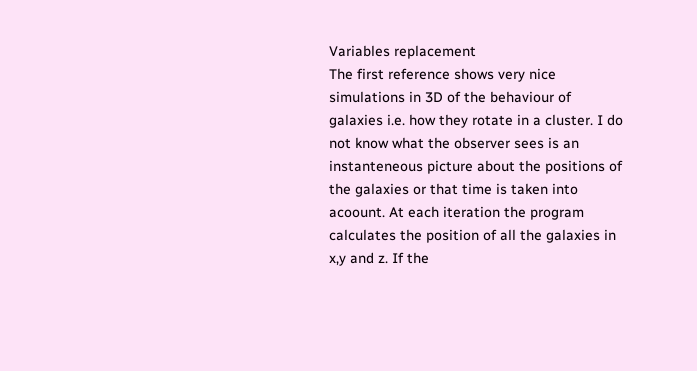Variables replacement
The first reference shows very nice simulations in 3D of the behaviour of galaxies i.e. how they rotate in a cluster. I do not know what the observer sees is an instanteneous picture about the positions of the galaxies or that time is taken into acoount. At each iteration the program calculates the position of all the galaxies in x,y and z. If the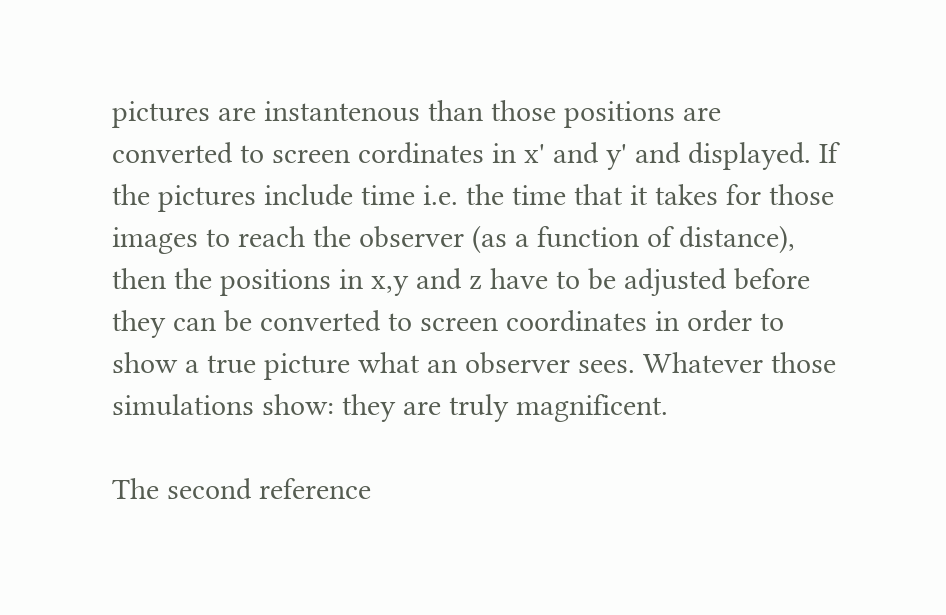pictures are instantenous than those positions are converted to screen cordinates in x' and y' and displayed. If the pictures include time i.e. the time that it takes for those images to reach the observer (as a function of distance), then the positions in x,y and z have to be adjusted before they can be converted to screen coordinates in order to show a true picture what an observer sees. Whatever those simulations show: they are truly magnificent.

The second reference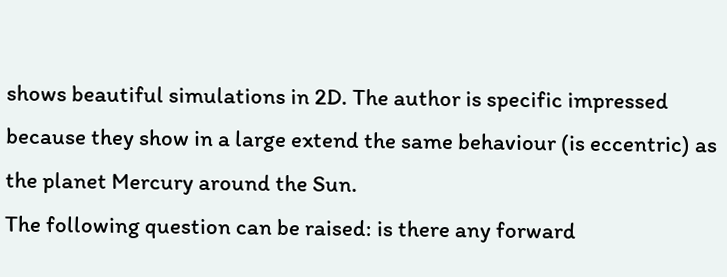shows beautiful simulations in 2D. The author is specific impressed because they show in a large extend the same behaviour (is eccentric) as the planet Mercury around the Sun.
The following question can be raised: is there any forward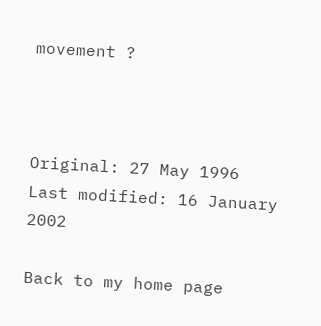movement ?



Original: 27 May 1996
Last modified: 16 January 2002

Back to my home page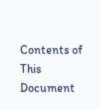Contents of This Document